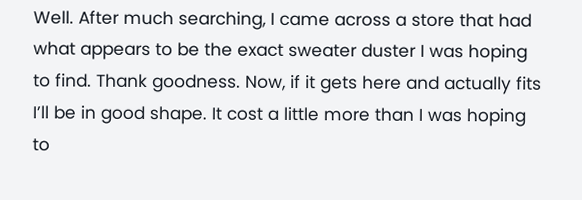Well. After much searching, I came across a store that had what appears to be the exact sweater duster I was hoping to find. Thank goodness. Now, if it gets here and actually fits I’ll be in good shape. It cost a little more than I was hoping to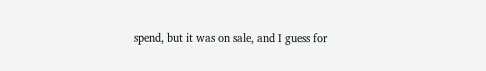spend, but it was on sale, and I guess for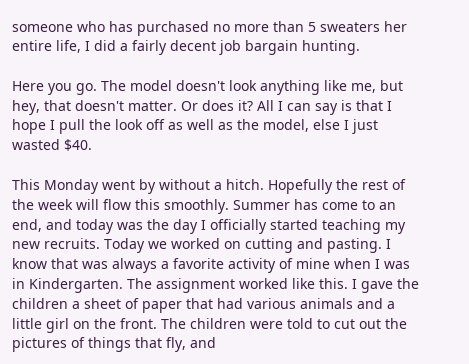someone who has purchased no more than 5 sweaters her entire life, I did a fairly decent job bargain hunting.

Here you go. The model doesn't look anything like me, but hey, that doesn't matter. Or does it? All I can say is that I hope I pull the look off as well as the model, else I just wasted $40.

This Monday went by without a hitch. Hopefully the rest of the week will flow this smoothly. Summer has come to an end, and today was the day I officially started teaching my new recruits. Today we worked on cutting and pasting. I know that was always a favorite activity of mine when I was in Kindergarten. The assignment worked like this. I gave the children a sheet of paper that had various animals and a little girl on the front. The children were told to cut out the pictures of things that fly, and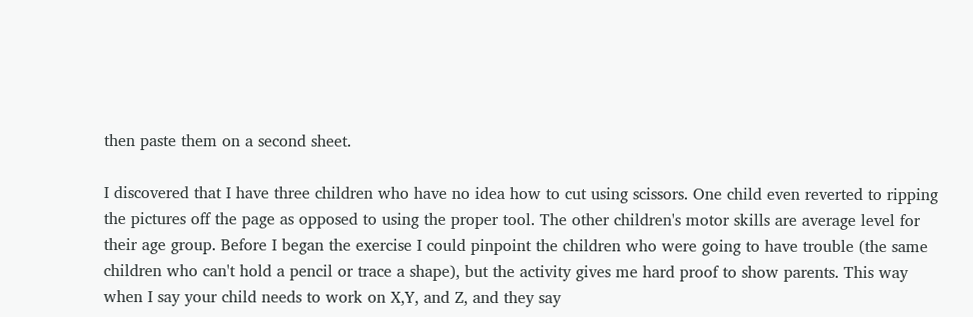then paste them on a second sheet.

I discovered that I have three children who have no idea how to cut using scissors. One child even reverted to ripping the pictures off the page as opposed to using the proper tool. The other children's motor skills are average level for their age group. Before I began the exercise I could pinpoint the children who were going to have trouble (the same children who can't hold a pencil or trace a shape), but the activity gives me hard proof to show parents. This way when I say your child needs to work on X,Y, and Z, and they say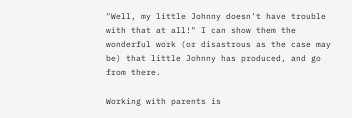"Well, my little Johnny doesn't have trouble with that at all!" I can show them the wonderful work (or disastrous as the case may be) that little Johnny has produced, and go from there.

Working with parents is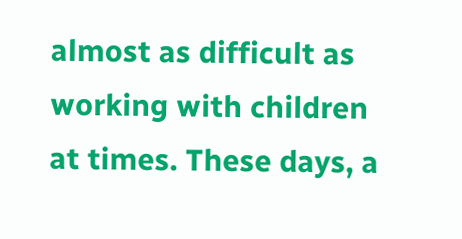almost as difficult as working with children at times. These days, a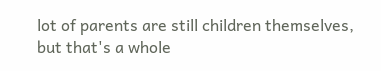lot of parents are still children themselves, but that's a whole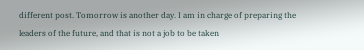different post. Tomorrow is another day. I am in charge of preparing the leaders of the future, and that is not a job to be taken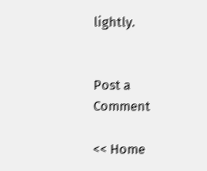lightly.


Post a Comment

<< Home